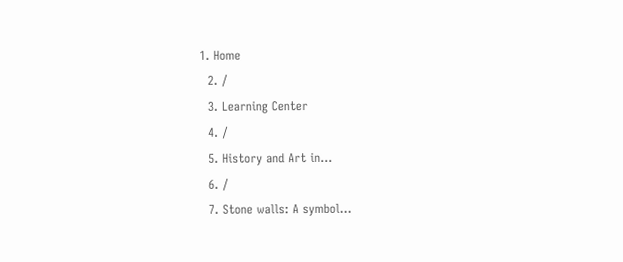1. Home
  2. /
  3. Learning Center
  4. /
  5. History and Art in...
  6. /
  7. Stone walls: A symbol...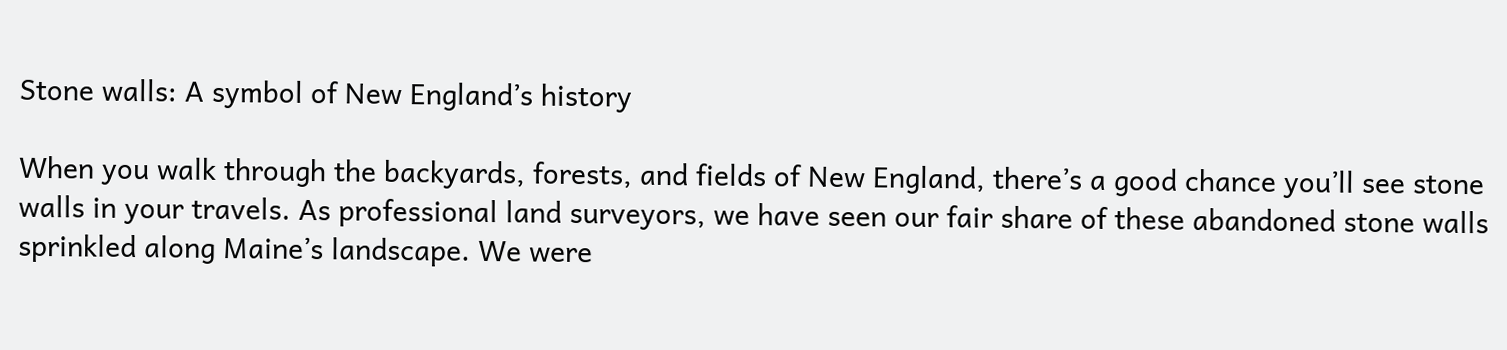Stone walls: A symbol of New England’s history

When you walk through the backyards, forests, and fields of New England, there’s a good chance you’ll see stone walls in your travels. As professional land surveyors, we have seen our fair share of these abandoned stone walls sprinkled along Maine’s landscape. We were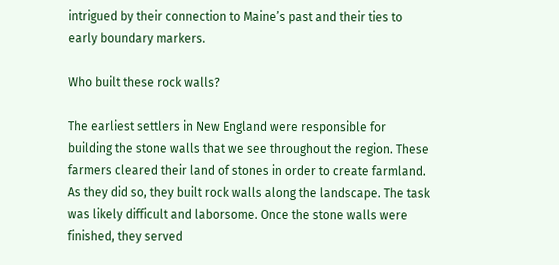intrigued by their connection to Maine’s past and their ties to early boundary markers.

Who built these rock walls?

The earliest settlers in New England were responsible for building the stone walls that we see throughout the region. These farmers cleared their land of stones in order to create farmland. As they did so, they built rock walls along the landscape. The task was likely difficult and laborsome. Once the stone walls were finished, they served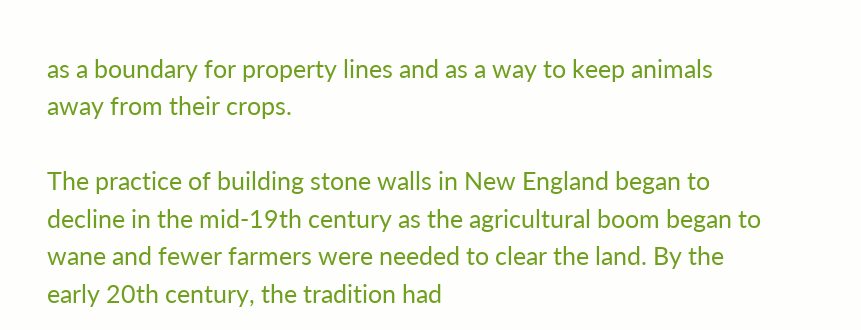as a boundary for property lines and as a way to keep animals away from their crops.

The practice of building stone walls in New England began to decline in the mid-19th century as the agricultural boom began to wane and fewer farmers were needed to clear the land. By the early 20th century, the tradition had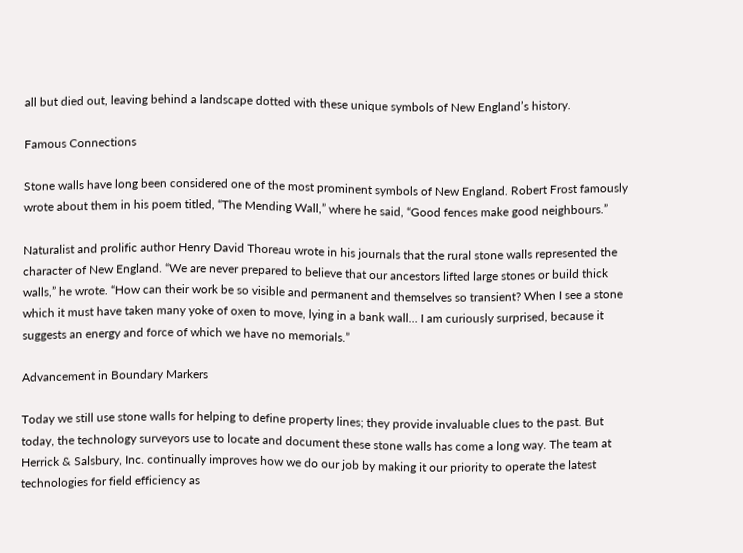all but died out, leaving behind a landscape dotted with these unique symbols of New England’s history.

Famous Connections

Stone walls have long been considered one of the most prominent symbols of New England. Robert Frost famously wrote about them in his poem titled, “The Mending Wall,” where he said, “Good fences make good neighbours.”

Naturalist and prolific author Henry David Thoreau wrote in his journals that the rural stone walls represented the character of New England. “We are never prepared to believe that our ancestors lifted large stones or build thick walls,” he wrote. “How can their work be so visible and permanent and themselves so transient? When I see a stone which it must have taken many yoke of oxen to move, lying in a bank wall… I am curiously surprised, because it suggests an energy and force of which we have no memorials.”

Advancement in Boundary Markers

Today we still use stone walls for helping to define property lines; they provide invaluable clues to the past. But today, the technology surveyors use to locate and document these stone walls has come a long way. The team at Herrick & Salsbury, Inc. continually improves how we do our job by making it our priority to operate the latest technologies for field efficiency as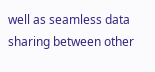well as seamless data sharing between other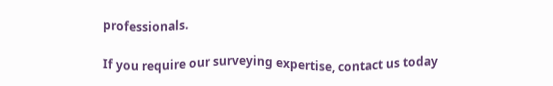professionals.

If you require our surveying expertise, contact us today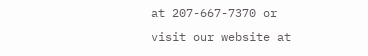at 207-667-7370 or visit our website at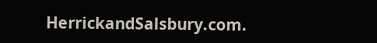HerrickandSalsbury.com.